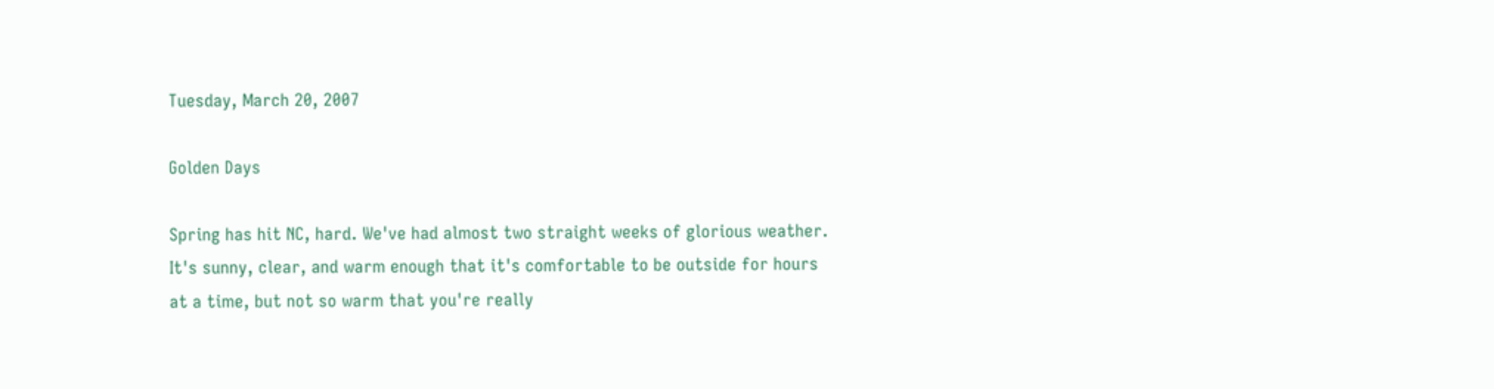Tuesday, March 20, 2007

Golden Days

Spring has hit NC, hard. We've had almost two straight weeks of glorious weather. It's sunny, clear, and warm enough that it's comfortable to be outside for hours at a time, but not so warm that you're really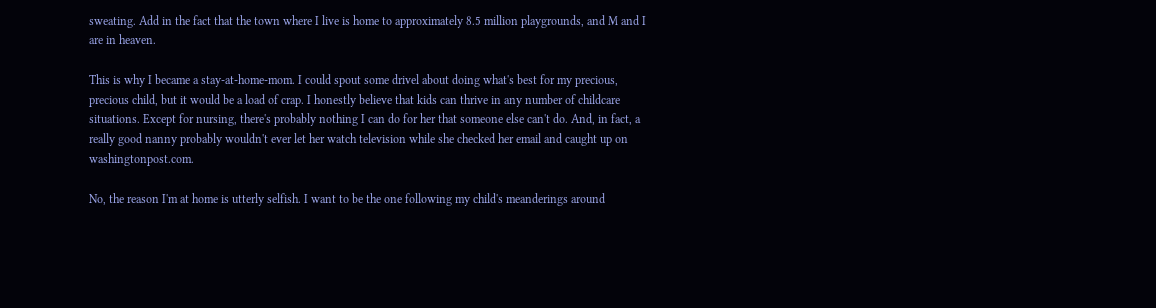sweating. Add in the fact that the town where I live is home to approximately 8.5 million playgrounds, and M and I are in heaven.

This is why I became a stay-at-home-mom. I could spout some drivel about doing what's best for my precious, precious child, but it would be a load of crap. I honestly believe that kids can thrive in any number of childcare situations. Except for nursing, there's probably nothing I can do for her that someone else can't do. And, in fact, a really good nanny probably wouldn't ever let her watch television while she checked her email and caught up on washingtonpost.com.

No, the reason I'm at home is utterly selfish. I want to be the one following my child's meanderings around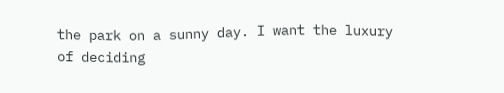the park on a sunny day. I want the luxury of deciding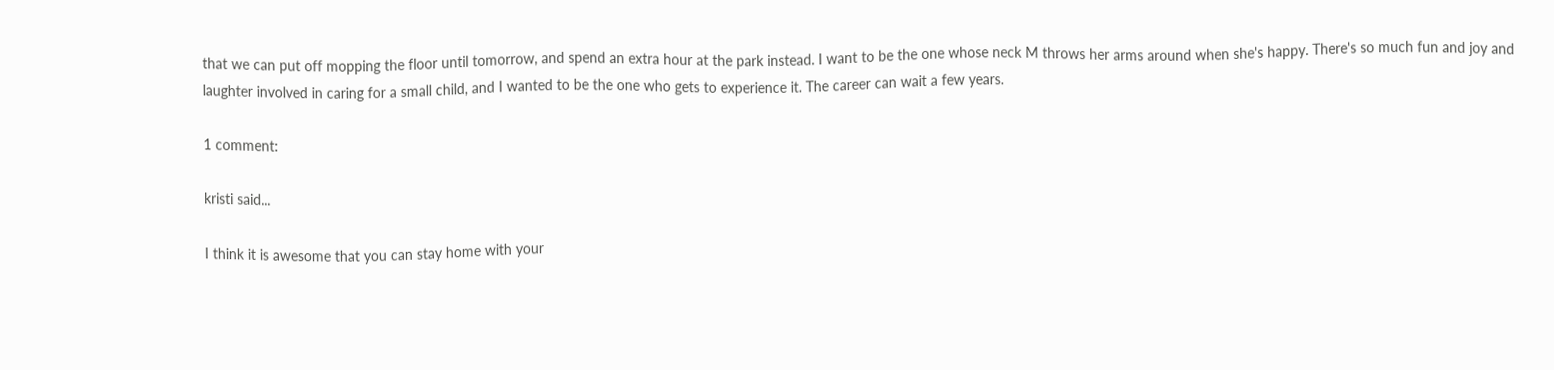that we can put off mopping the floor until tomorrow, and spend an extra hour at the park instead. I want to be the one whose neck M throws her arms around when she's happy. There's so much fun and joy and laughter involved in caring for a small child, and I wanted to be the one who gets to experience it. The career can wait a few years.

1 comment:

kristi said...

I think it is awesome that you can stay home with your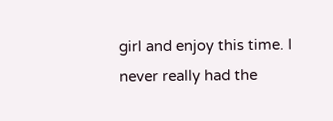girl and enjoy this time. I never really had the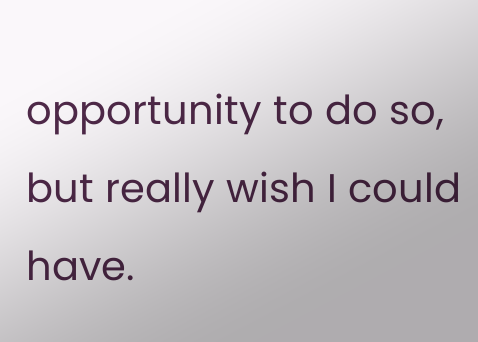opportunity to do so, but really wish I could have.